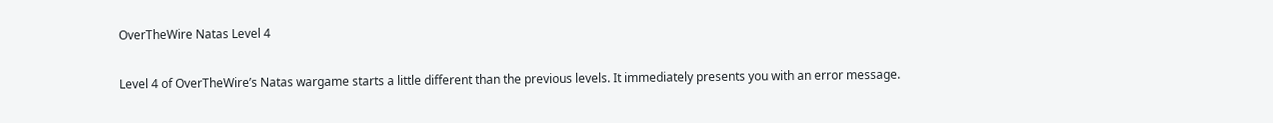OverTheWire Natas Level 4

Level 4 of OverTheWire’s Natas wargame starts a little different than the previous levels. It immediately presents you with an error message.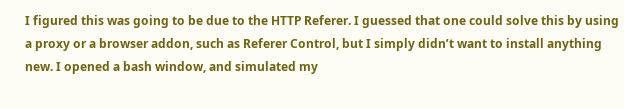I figured this was going to be due to the HTTP Referer. I guessed that one could solve this by using a proxy or a browser addon, such as Referer Control, but I simply didn’t want to install anything new. I opened a bash window, and simulated my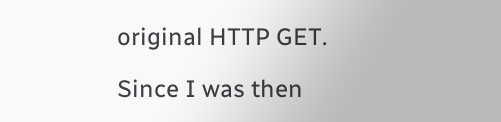original HTTP GET.

Since I was then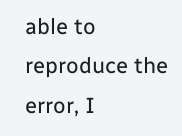able to reproduce the error, I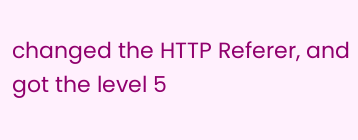changed the HTTP Referer, and got the level 5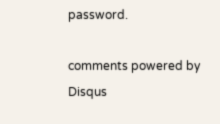password.

comments powered by Disqus